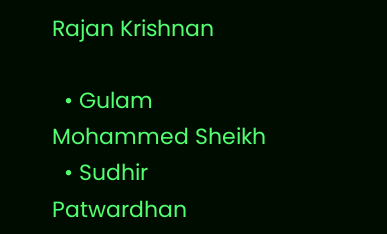Rajan Krishnan

  • Gulam Mohammed Sheikh
  • Sudhir Patwardhan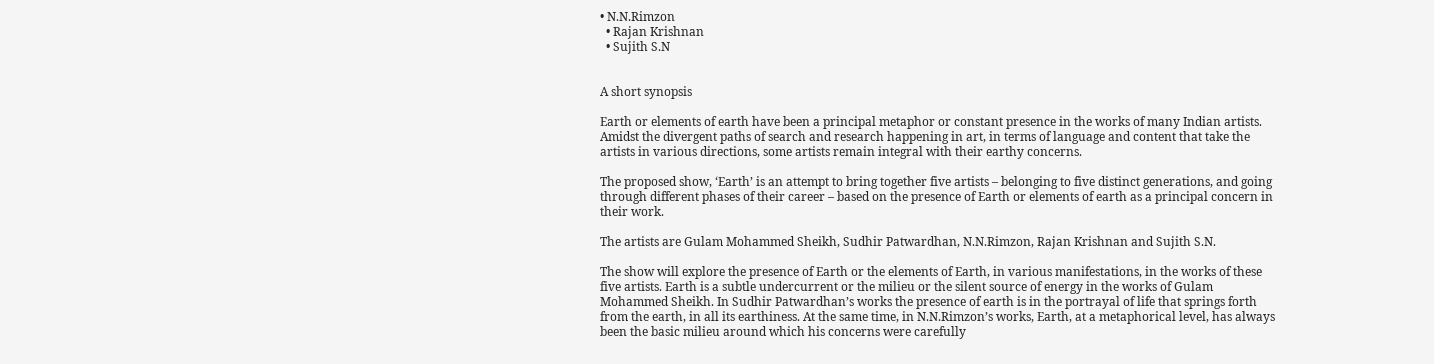• N.N.Rimzon
  • Rajan Krishnan
  • Sujith S.N


A short synopsis

Earth or elements of earth have been a principal metaphor or constant presence in the works of many Indian artists. Amidst the divergent paths of search and research happening in art, in terms of language and content that take the artists in various directions, some artists remain integral with their earthy concerns.

The proposed show, ‘Earth’ is an attempt to bring together five artists – belonging to five distinct generations, and going through different phases of their career – based on the presence of Earth or elements of earth as a principal concern in their work.

The artists are Gulam Mohammed Sheikh, Sudhir Patwardhan, N.N.Rimzon, Rajan Krishnan and Sujith S.N.

The show will explore the presence of Earth or the elements of Earth, in various manifestations, in the works of these five artists. Earth is a subtle undercurrent or the milieu or the silent source of energy in the works of Gulam Mohammed Sheikh. In Sudhir Patwardhan’s works the presence of earth is in the portrayal of life that springs forth from the earth, in all its earthiness. At the same time, in N.N.Rimzon’s works, Earth, at a metaphorical level, has always been the basic milieu around which his concerns were carefully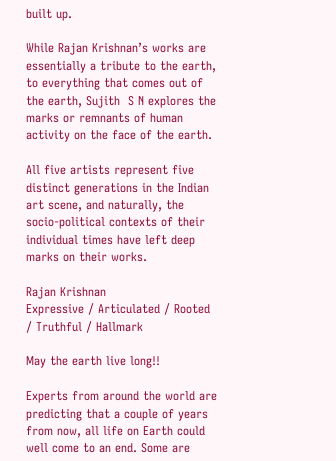built up.

While Rajan Krishnan’s works are essentially a tribute to the earth, to everything that comes out of the earth, Sujith  S N explores the marks or remnants of human activity on the face of the earth.

All five artists represent five distinct generations in the Indian art scene, and naturally, the socio-political contexts of their individual times have left deep marks on their works.

Rajan Krishnan
Expressive / Articulated / Rooted / Truthful / Hallmark

May the earth live long!!

Experts from around the world are predicting that a couple of years from now, all life on Earth could well come to an end. Some are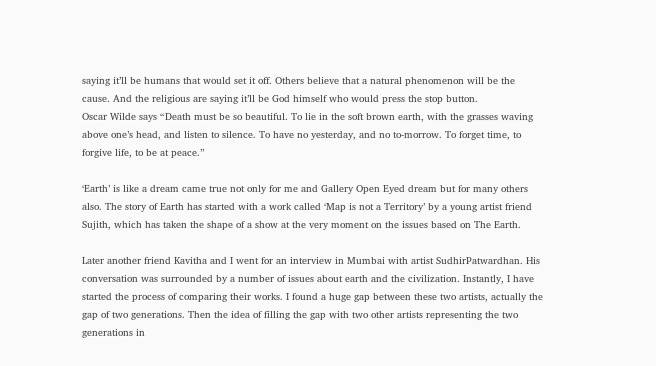saying it’ll be humans that would set it off. Others believe that a natural phenomenon will be the cause. And the religious are saying it’ll be God himself who would press the stop button.
Oscar Wilde says “Death must be so beautiful. To lie in the soft brown earth, with the grasses waving above one’s head, and listen to silence. To have no yesterday, and no to-morrow. To forget time, to forgive life, to be at peace.”

‘Earth’ is like a dream came true not only for me and Gallery Open Eyed dream but for many others also. The story of Earth has started with a work called ‘Map is not a Territory’ by a young artist friend Sujith, which has taken the shape of a show at the very moment on the issues based on The Earth.

Later another friend Kavitha and I went for an interview in Mumbai with artist SudhirPatwardhan. His conversation was surrounded by a number of issues about earth and the civilization. Instantly, I have started the process of comparing their works. I found a huge gap between these two artists, actually the gap of two generations. Then the idea of filling the gap with two other artists representing the two generations in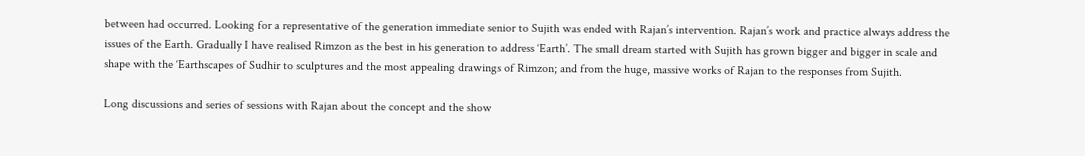between had occurred. Looking for a representative of the generation immediate senior to Sujith was ended with Rajan’s intervention. Rajan’s work and practice always address the issues of the Earth. Gradually I have realised Rimzon as the best in his generation to address ‘Earth’. The small dream started with Sujith has grown bigger and bigger in scale and shape with the ‘Earthscapes of Sudhir to sculptures and the most appealing drawings of Rimzon; and from the huge, massive works of Rajan to the responses from Sujith.

Long discussions and series of sessions with Rajan about the concept and the show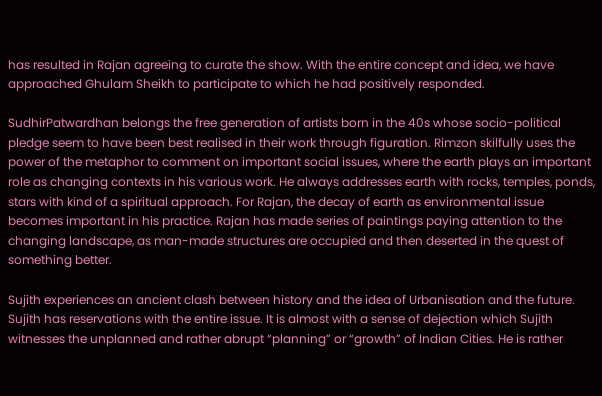has resulted in Rajan agreeing to curate the show. With the entire concept and idea, we have approached Ghulam Sheikh to participate to which he had positively responded.

SudhirPatwardhan belongs the free generation of artists born in the 40s whose socio-political pledge seem to have been best realised in their work through figuration. Rimzon skilfully uses the power of the metaphor to comment on important social issues, where the earth plays an important role as changing contexts in his various work. He always addresses earth with rocks, temples, ponds, stars with kind of a spiritual approach. For Rajan, the decay of earth as environmental issue becomes important in his practice. Rajan has made series of paintings paying attention to the changing landscape, as man-made structures are occupied and then deserted in the quest of something better.

Sujith experiences an ancient clash between history and the idea of Urbanisation and the future. Sujith has reservations with the entire issue. It is almost with a sense of dejection which Sujith witnesses the unplanned and rather abrupt “planning” or “growth” of Indian Cities. He is rather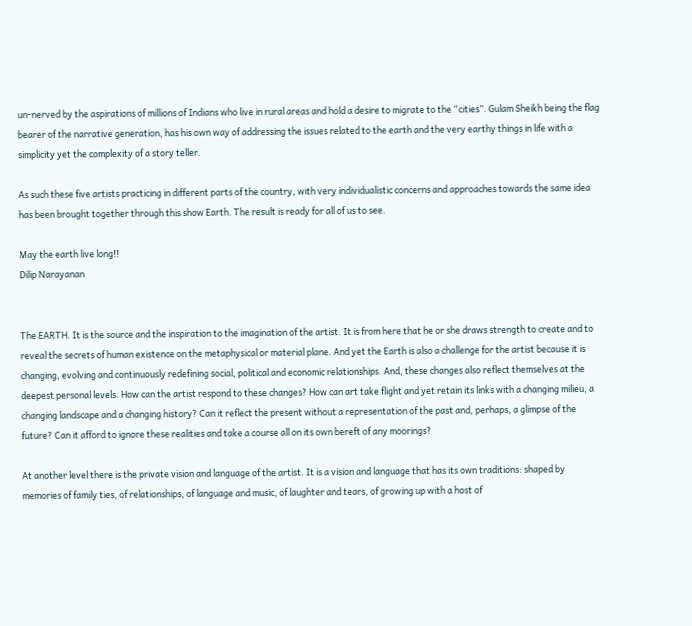un-nerved by the aspirations of millions of Indians who live in rural areas and hold a desire to migrate to the “cities”. Gulam Sheikh being the flag bearer of the narrative generation, has his own way of addressing the issues related to the earth and the very earthy things in life with a simplicity yet the complexity of a story teller.

As such these five artists practicing in different parts of the country, with very individualistic concerns and approaches towards the same idea has been brought together through this show Earth. The result is ready for all of us to see.

May the earth live long!!
Dilip Narayanan


The EARTH. It is the source and the inspiration to the imagination of the artist. It is from here that he or she draws strength to create and to reveal the secrets of human existence on the metaphysical or material plane. And yet the Earth is also a challenge for the artist because it is changing, evolving and continuously redefining social, political and economic relationships. And, these changes also reflect themselves at the deepest personal levels. How can the artist respond to these changes? How can art take flight and yet retain its links with a changing milieu, a changing landscape and a changing history? Can it reflect the present without a representation of the past and, perhaps, a glimpse of the future? Can it afford to ignore these realities and take a course all on its own bereft of any moorings?

At another level there is the private vision and language of the artist. It is a vision and language that has its own traditions: shaped by memories of family ties, of relationships, of language and music, of laughter and tears, of growing up with a host of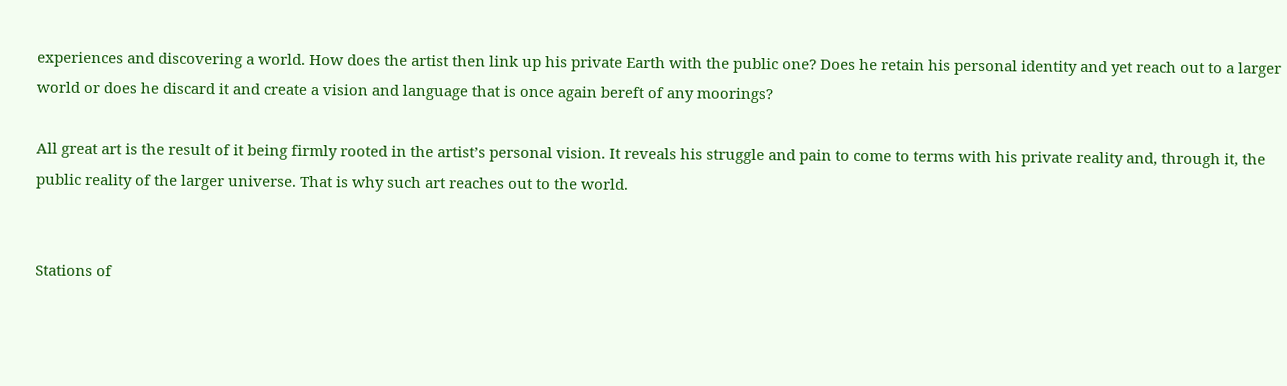experiences and discovering a world. How does the artist then link up his private Earth with the public one? Does he retain his personal identity and yet reach out to a larger world or does he discard it and create a vision and language that is once again bereft of any moorings?

All great art is the result of it being firmly rooted in the artist’s personal vision. It reveals his struggle and pain to come to terms with his private reality and, through it, the public reality of the larger universe. That is why such art reaches out to the world.


Stations of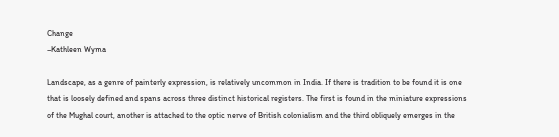Change
–Kathleen Wyma

Landscape, as a genre of painterly expression, is relatively uncommon in India. If there is tradition to be found it is one that is loosely defined and spans across three distinct historical registers. The first is found in the miniature expressions of the Mughal court, another is attached to the optic nerve of British colonialism and the third obliquely emerges in the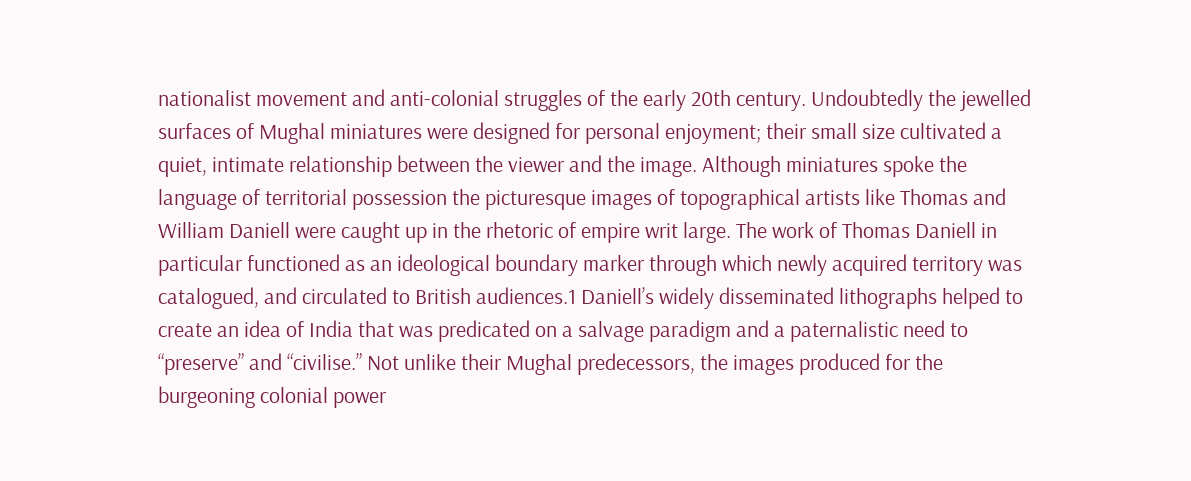nationalist movement and anti-colonial struggles of the early 20th century. Undoubtedly the jewelled surfaces of Mughal miniatures were designed for personal enjoyment; their small size cultivated a quiet, intimate relationship between the viewer and the image. Although miniatures spoke the language of territorial possession the picturesque images of topographical artists like Thomas and William Daniell were caught up in the rhetoric of empire writ large. The work of Thomas Daniell in particular functioned as an ideological boundary marker through which newly acquired territory was catalogued, and circulated to British audiences.1 Daniell’s widely disseminated lithographs helped to create an idea of India that was predicated on a salvage paradigm and a paternalistic need to “preserve” and “civilise.” Not unlike their Mughal predecessors, the images produced for the burgeoning colonial power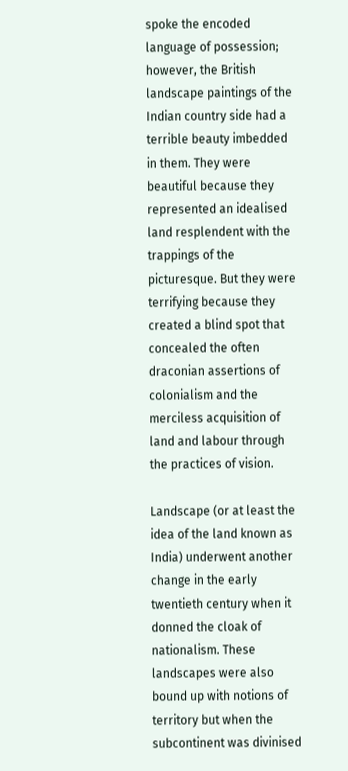spoke the encoded language of possession; however, the British landscape paintings of the Indian country side had a terrible beauty imbedded in them. They were beautiful because they represented an idealised land resplendent with the trappings of the picturesque. But they were terrifying because they created a blind spot that concealed the often draconian assertions of colonialism and the merciless acquisition of land and labour through the practices of vision.

Landscape (or at least the idea of the land known as India) underwent another change in the early twentieth century when it donned the cloak of nationalism. These landscapes were also bound up with notions of territory but when the subcontinent was divinised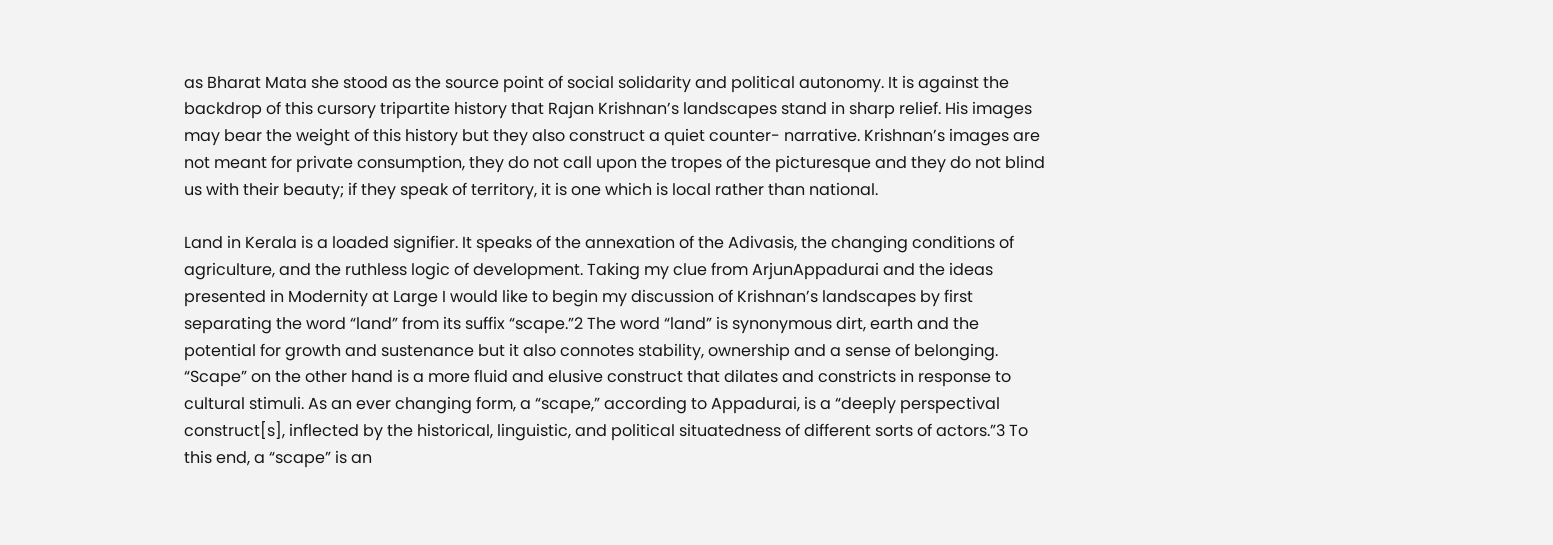as Bharat Mata she stood as the source point of social solidarity and political autonomy. It is against the backdrop of this cursory tripartite history that Rajan Krishnan’s landscapes stand in sharp relief. His images may bear the weight of this history but they also construct a quiet counter- narrative. Krishnan’s images are not meant for private consumption, they do not call upon the tropes of the picturesque and they do not blind us with their beauty; if they speak of territory, it is one which is local rather than national.

Land in Kerala is a loaded signifier. It speaks of the annexation of the Adivasis, the changing conditions of agriculture, and the ruthless logic of development. Taking my clue from ArjunAppadurai and the ideas presented in Modernity at Large I would like to begin my discussion of Krishnan’s landscapes by first separating the word “land” from its suffix “scape.”2 The word “land” is synonymous dirt, earth and the potential for growth and sustenance but it also connotes stability, ownership and a sense of belonging. “Scape” on the other hand is a more fluid and elusive construct that dilates and constricts in response to cultural stimuli. As an ever changing form, a “scape,” according to Appadurai, is a “deeply perspectival construct[s], inflected by the historical, linguistic, and political situatedness of different sorts of actors.”3 To this end, a “scape” is an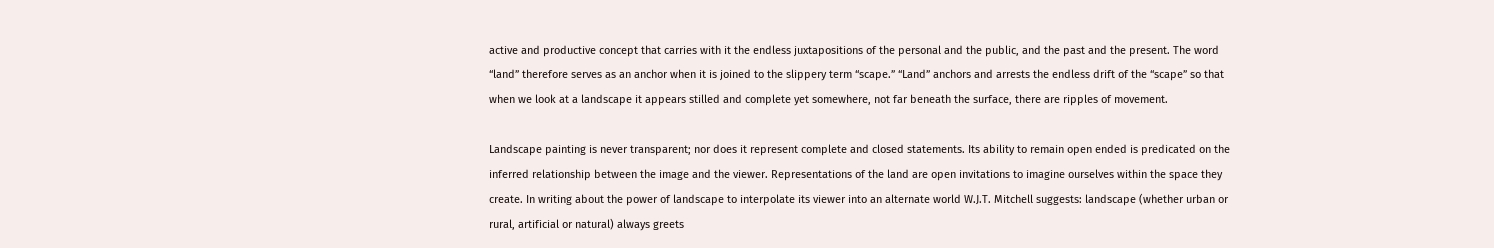active and productive concept that carries with it the endless juxtapositions of the personal and the public, and the past and the present. The word “land” therefore serves as an anchor when it is joined to the slippery term “scape.” “Land” anchors and arrests the endless drift of the “scape” so that when we look at a landscape it appears stilled and complete yet somewhere, not far beneath the surface, there are ripples of movement.

Landscape painting is never transparent; nor does it represent complete and closed statements. Its ability to remain open ended is predicated on the inferred relationship between the image and the viewer. Representations of the land are open invitations to imagine ourselves within the space they create. In writing about the power of landscape to interpolate its viewer into an alternate world W.J.T. Mitchell suggests: landscape (whether urban or rural, artificial or natural) always greets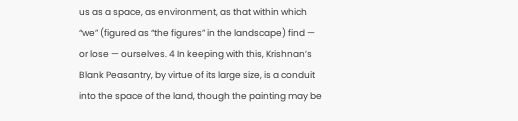us as a space, as environment, as that within which “we” (figured as “the figures” in the landscape) find — or lose — ourselves. 4 In keeping with this, Krishnan’s Blank Peasantry, by virtue of its large size, is a conduit into the space of the land, though the painting may be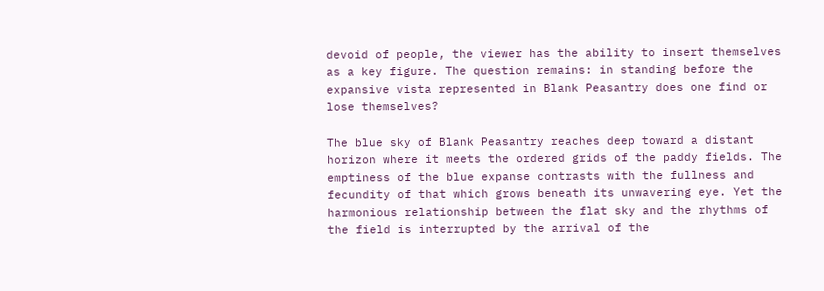devoid of people, the viewer has the ability to insert themselves as a key figure. The question remains: in standing before the expansive vista represented in Blank Peasantry does one find or lose themselves?

The blue sky of Blank Peasantry reaches deep toward a distant horizon where it meets the ordered grids of the paddy fields. The emptiness of the blue expanse contrasts with the fullness and fecundity of that which grows beneath its unwavering eye. Yet the harmonious relationship between the flat sky and the rhythms of the field is interrupted by the arrival of the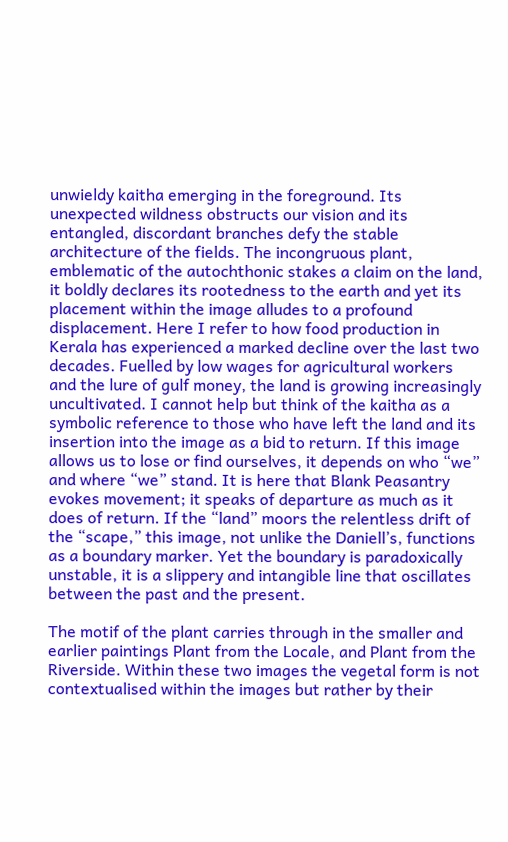unwieldy kaitha emerging in the foreground. Its unexpected wildness obstructs our vision and its entangled, discordant branches defy the stable architecture of the fields. The incongruous plant, emblematic of the autochthonic stakes a claim on the land, it boldly declares its rootedness to the earth and yet its placement within the image alludes to a profound displacement. Here I refer to how food production in Kerala has experienced a marked decline over the last two decades. Fuelled by low wages for agricultural workers and the lure of gulf money, the land is growing increasingly uncultivated. I cannot help but think of the kaitha as a symbolic reference to those who have left the land and its insertion into the image as a bid to return. If this image allows us to lose or find ourselves, it depends on who “we” and where “we” stand. It is here that Blank Peasantry evokes movement; it speaks of departure as much as it does of return. If the “land” moors the relentless drift of the “scape,” this image, not unlike the Daniell’s, functions as a boundary marker. Yet the boundary is paradoxically unstable, it is a slippery and intangible line that oscillates between the past and the present.

The motif of the plant carries through in the smaller and earlier paintings Plant from the Locale, and Plant from the Riverside. Within these two images the vegetal form is not contextualised within the images but rather by their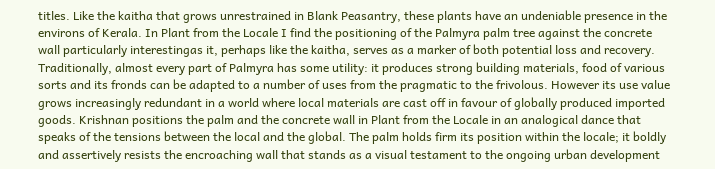titles. Like the kaitha that grows unrestrained in Blank Peasantry, these plants have an undeniable presence in the environs of Kerala. In Plant from the Locale I find the positioning of the Palmyra palm tree against the concrete wall particularly interestingas it, perhaps like the kaitha, serves as a marker of both potential loss and recovery. Traditionally, almost every part of Palmyra has some utility: it produces strong building materials, food of various sorts and its fronds can be adapted to a number of uses from the pragmatic to the frivolous. However its use value grows increasingly redundant in a world where local materials are cast off in favour of globally produced imported goods. Krishnan positions the palm and the concrete wall in Plant from the Locale in an analogical dance that speaks of the tensions between the local and the global. The palm holds firm its position within the locale; it boldly and assertively resists the encroaching wall that stands as a visual testament to the ongoing urban development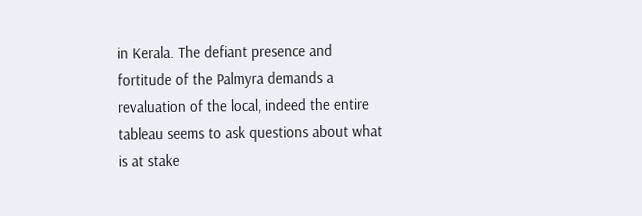in Kerala. The defiant presence and fortitude of the Palmyra demands a revaluation of the local, indeed the entire tableau seems to ask questions about what is at stake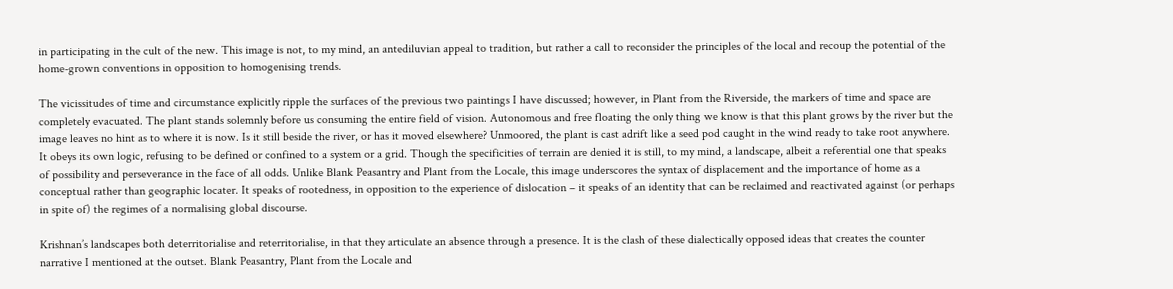in participating in the cult of the new. This image is not, to my mind, an antediluvian appeal to tradition, but rather a call to reconsider the principles of the local and recoup the potential of the home-grown conventions in opposition to homogenising trends.

The vicissitudes of time and circumstance explicitly ripple the surfaces of the previous two paintings I have discussed; however, in Plant from the Riverside, the markers of time and space are completely evacuated. The plant stands solemnly before us consuming the entire field of vision. Autonomous and free floating the only thing we know is that this plant grows by the river but the image leaves no hint as to where it is now. Is it still beside the river, or has it moved elsewhere? Unmoored, the plant is cast adrift like a seed pod caught in the wind ready to take root anywhere. It obeys its own logic, refusing to be defined or confined to a system or a grid. Though the specificities of terrain are denied it is still, to my mind, a landscape, albeit a referential one that speaks of possibility and perseverance in the face of all odds. Unlike Blank Peasantry and Plant from the Locale, this image underscores the syntax of displacement and the importance of home as a conceptual rather than geographic locater. It speaks of rootedness, in opposition to the experience of dislocation – it speaks of an identity that can be reclaimed and reactivated against (or perhaps in spite of) the regimes of a normalising global discourse.

Krishnan’s landscapes both deterritorialise and reterritorialise, in that they articulate an absence through a presence. It is the clash of these dialectically opposed ideas that creates the counter narrative I mentioned at the outset. Blank Peasantry, Plant from the Locale and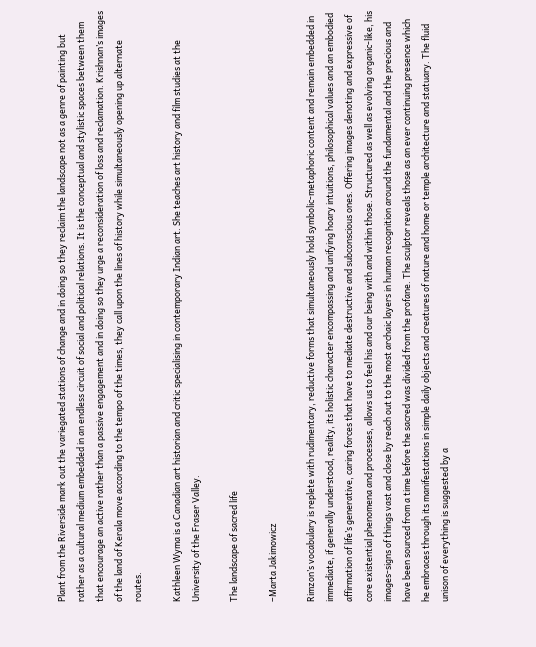Plant from the Riverside mark out the variegated stations of change and in doing so they reclaim the landscape not as a genre of painting but rather as a cultural medium embedded in an endless circuit of social and political relations. It is the conceptual and stylistic spaces between them that encourage an active rather than a passive engagement and in doing so they urge a reconsideration of loss and reclamation. Krishnan’s images of the land of Kerala move according to the tempo of the times, they call upon the lines of history while simultaneously opening up alternate routes.

Kathleen Wyma is a Canadian art historian and critic specialising in contemporary Indian art. She teaches art history and film studies at the University of the Fraser Valley.

The landscape of sacred life

–Marta Jakimowicz

Rimzon’s vocabulary is replete with rudimentary, reductive forms that simultaneously hold symbolic-metaphoric content and remain embedded in immediate, if generally understood, reality, its holistic character encompassing and unifying hoary intuitions, philosophical values and an embodied affirmation of life’s generative, caring forces that have to mediate destructive and subconscious ones. Offering images denoting and expressive of core existential phenomena and processes, allows us to feel his and our being with and within those. Structured as well as evolving organic-like, his images-signs of things vast and close by reach out to the most archaic layers in human recognition around the fundamental and the precious and have been sourced from a time before the sacred was divided from the profane. The sculptor reveals those as an ever continuing presence which he embraces through its manifestations in simple daily objects and creatures of nature and home or temple architecture and statuary. The fluid unison of everything is suggested by a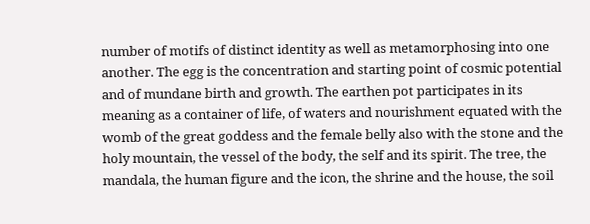number of motifs of distinct identity as well as metamorphosing into one another. The egg is the concentration and starting point of cosmic potential and of mundane birth and growth. The earthen pot participates in its meaning as a container of life, of waters and nourishment equated with the womb of the great goddess and the female belly also with the stone and the holy mountain, the vessel of the body, the self and its spirit. The tree, the mandala, the human figure and the icon, the shrine and the house, the soil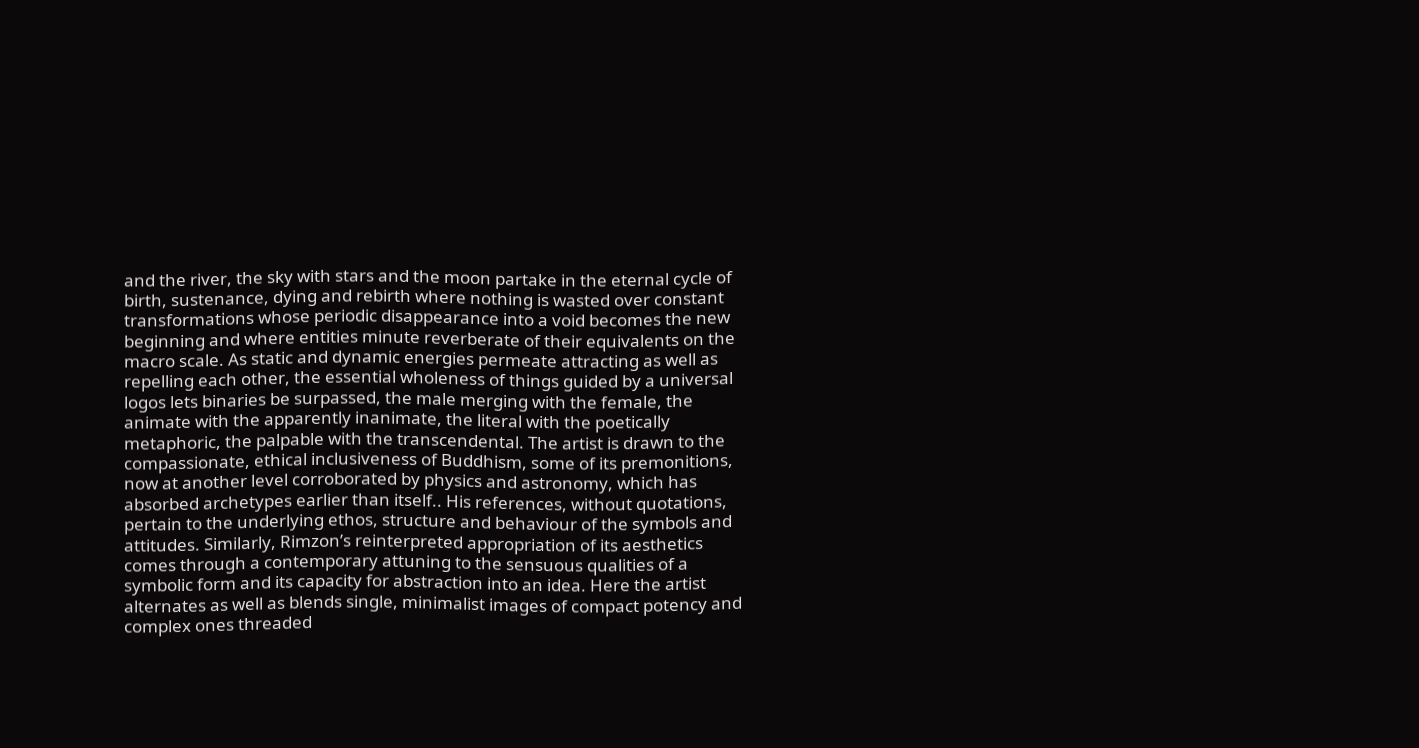and the river, the sky with stars and the moon partake in the eternal cycle of birth, sustenance, dying and rebirth where nothing is wasted over constant transformations whose periodic disappearance into a void becomes the new beginning and where entities minute reverberate of their equivalents on the macro scale. As static and dynamic energies permeate attracting as well as repelling each other, the essential wholeness of things guided by a universal logos lets binaries be surpassed, the male merging with the female, the animate with the apparently inanimate, the literal with the poetically metaphoric, the palpable with the transcendental. The artist is drawn to the compassionate, ethical inclusiveness of Buddhism, some of its premonitions, now at another level corroborated by physics and astronomy, which has absorbed archetypes earlier than itself.. His references, without quotations, pertain to the underlying ethos, structure and behaviour of the symbols and attitudes. Similarly, Rimzon’s reinterpreted appropriation of its aesthetics comes through a contemporary attuning to the sensuous qualities of a symbolic form and its capacity for abstraction into an idea. Here the artist alternates as well as blends single, minimalist images of compact potency and complex ones threaded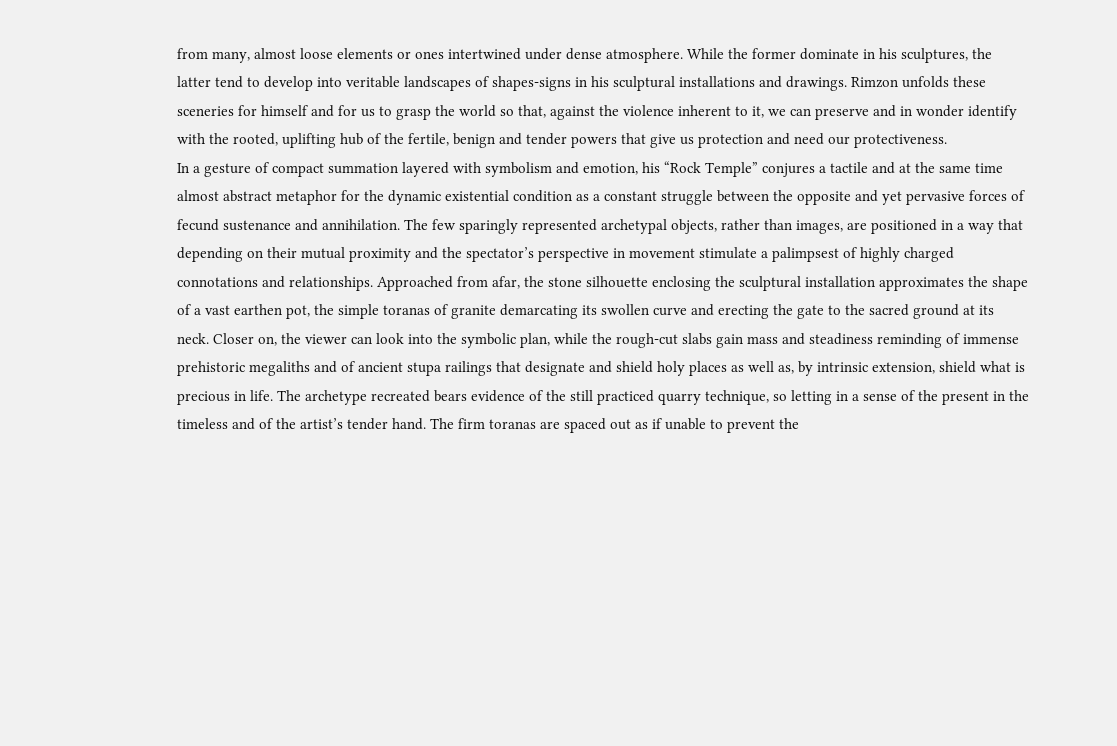from many, almost loose elements or ones intertwined under dense atmosphere. While the former dominate in his sculptures, the latter tend to develop into veritable landscapes of shapes-signs in his sculptural installations and drawings. Rimzon unfolds these sceneries for himself and for us to grasp the world so that, against the violence inherent to it, we can preserve and in wonder identify with the rooted, uplifting hub of the fertile, benign and tender powers that give us protection and need our protectiveness.
In a gesture of compact summation layered with symbolism and emotion, his “Rock Temple” conjures a tactile and at the same time almost abstract metaphor for the dynamic existential condition as a constant struggle between the opposite and yet pervasive forces of fecund sustenance and annihilation. The few sparingly represented archetypal objects, rather than images, are positioned in a way that depending on their mutual proximity and the spectator’s perspective in movement stimulate a palimpsest of highly charged connotations and relationships. Approached from afar, the stone silhouette enclosing the sculptural installation approximates the shape of a vast earthen pot, the simple toranas of granite demarcating its swollen curve and erecting the gate to the sacred ground at its neck. Closer on, the viewer can look into the symbolic plan, while the rough-cut slabs gain mass and steadiness reminding of immense prehistoric megaliths and of ancient stupa railings that designate and shield holy places as well as, by intrinsic extension, shield what is precious in life. The archetype recreated bears evidence of the still practiced quarry technique, so letting in a sense of the present in the timeless and of the artist’s tender hand. The firm toranas are spaced out as if unable to prevent the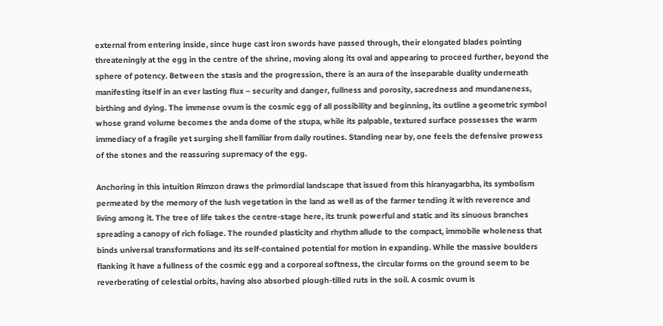external from entering inside, since huge cast iron swords have passed through, their elongated blades pointing threateningly at the egg in the centre of the shrine, moving along its oval and appearing to proceed further, beyond the sphere of potency. Between the stasis and the progression, there is an aura of the inseparable duality underneath manifesting itself in an ever lasting flux – security and danger, fullness and porosity, sacredness and mundaneness, birthing and dying. The immense ovum is the cosmic egg of all possibility and beginning, its outline a geometric symbol whose grand volume becomes the anda dome of the stupa, while its palpable, textured surface possesses the warm immediacy of a fragile yet surging shell familiar from daily routines. Standing near by, one feels the defensive prowess of the stones and the reassuring supremacy of the egg.

Anchoring in this intuition Rimzon draws the primordial landscape that issued from this hiranyagarbha, its symbolism permeated by the memory of the lush vegetation in the land as well as of the farmer tending it with reverence and living among it. The tree of life takes the centre-stage here, its trunk powerful and static and its sinuous branches spreading a canopy of rich foliage. The rounded plasticity and rhythm allude to the compact, immobile wholeness that binds universal transformations and its self-contained potential for motion in expanding. While the massive boulders flanking it have a fullness of the cosmic egg and a corporeal softness, the circular forms on the ground seem to be reverberating of celestial orbits, having also absorbed plough-tilled ruts in the soil. A cosmic ovum is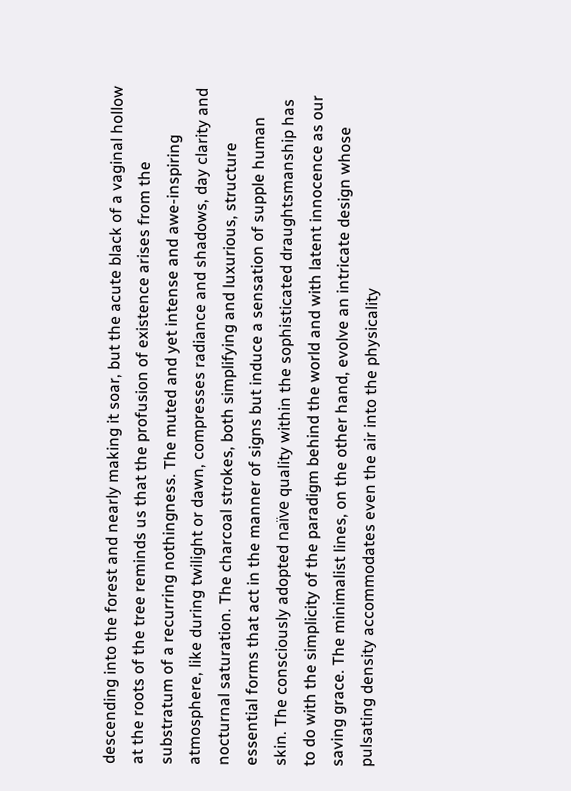descending into the forest and nearly making it soar, but the acute black of a vaginal hollow at the roots of the tree reminds us that the profusion of existence arises from the substratum of a recurring nothingness. The muted and yet intense and awe-inspiring atmosphere, like during twilight or dawn, compresses radiance and shadows, day clarity and nocturnal saturation. The charcoal strokes, both simplifying and luxurious, structure essential forms that act in the manner of signs but induce a sensation of supple human skin. The consciously adopted naïve quality within the sophisticated draughtsmanship has to do with the simplicity of the paradigm behind the world and with latent innocence as our saving grace. The minimalist lines, on the other hand, evolve an intricate design whose pulsating density accommodates even the air into the physicality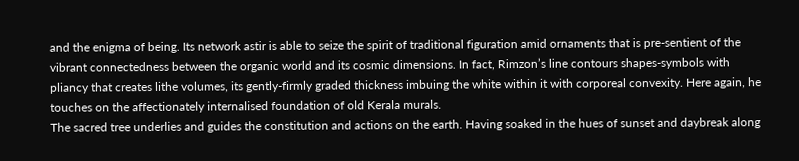and the enigma of being. Its network astir is able to seize the spirit of traditional figuration amid ornaments that is pre-sentient of the vibrant connectedness between the organic world and its cosmic dimensions. In fact, Rimzon’s line contours shapes-symbols with pliancy that creates lithe volumes, its gently-firmly graded thickness imbuing the white within it with corporeal convexity. Here again, he touches on the affectionately internalised foundation of old Kerala murals.
The sacred tree underlies and guides the constitution and actions on the earth. Having soaked in the hues of sunset and daybreak along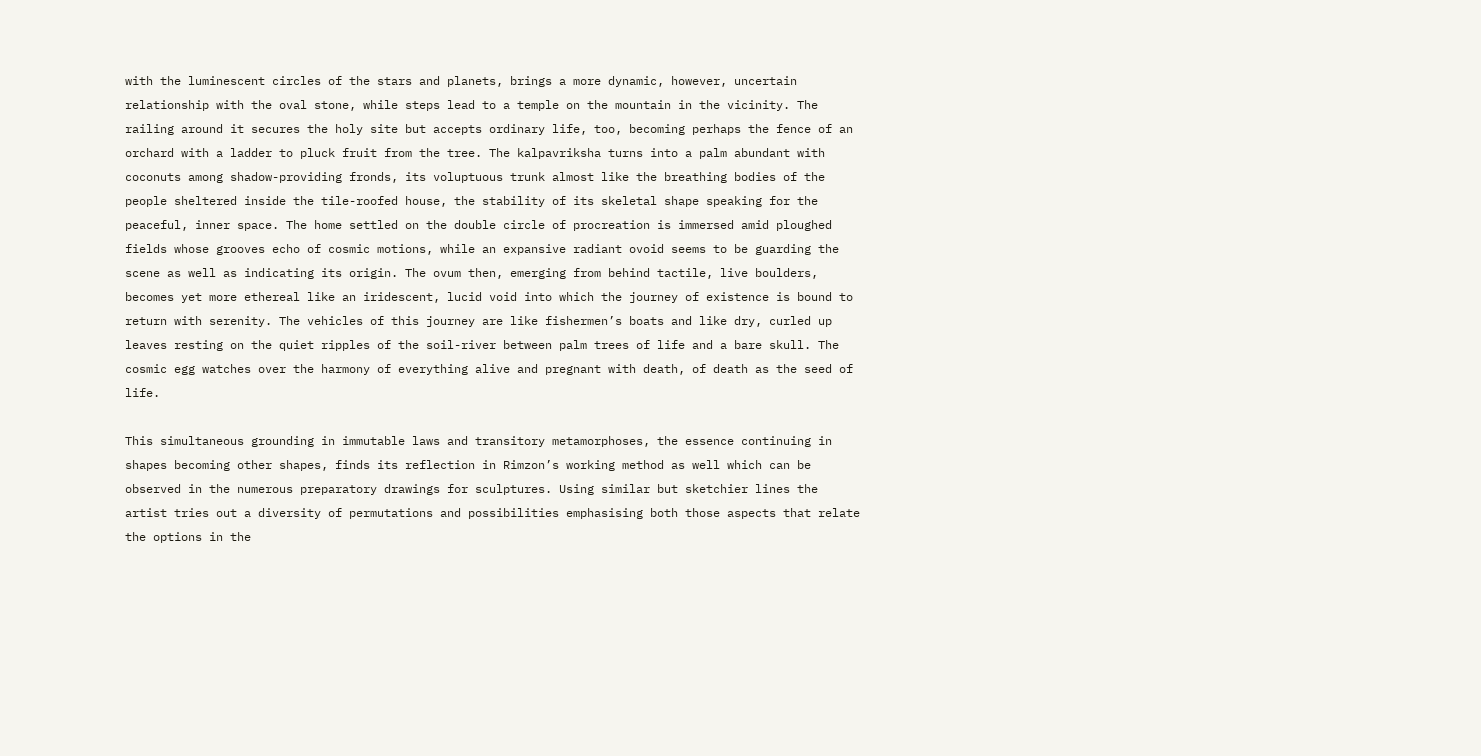with the luminescent circles of the stars and planets, brings a more dynamic, however, uncertain relationship with the oval stone, while steps lead to a temple on the mountain in the vicinity. The railing around it secures the holy site but accepts ordinary life, too, becoming perhaps the fence of an orchard with a ladder to pluck fruit from the tree. The kalpavriksha turns into a palm abundant with coconuts among shadow-providing fronds, its voluptuous trunk almost like the breathing bodies of the people sheltered inside the tile-roofed house, the stability of its skeletal shape speaking for the peaceful, inner space. The home settled on the double circle of procreation is immersed amid ploughed fields whose grooves echo of cosmic motions, while an expansive radiant ovoid seems to be guarding the scene as well as indicating its origin. The ovum then, emerging from behind tactile, live boulders, becomes yet more ethereal like an iridescent, lucid void into which the journey of existence is bound to return with serenity. The vehicles of this journey are like fishermen’s boats and like dry, curled up leaves resting on the quiet ripples of the soil-river between palm trees of life and a bare skull. The cosmic egg watches over the harmony of everything alive and pregnant with death, of death as the seed of life.

This simultaneous grounding in immutable laws and transitory metamorphoses, the essence continuing in shapes becoming other shapes, finds its reflection in Rimzon’s working method as well which can be observed in the numerous preparatory drawings for sculptures. Using similar but sketchier lines the artist tries out a diversity of permutations and possibilities emphasising both those aspects that relate the options in the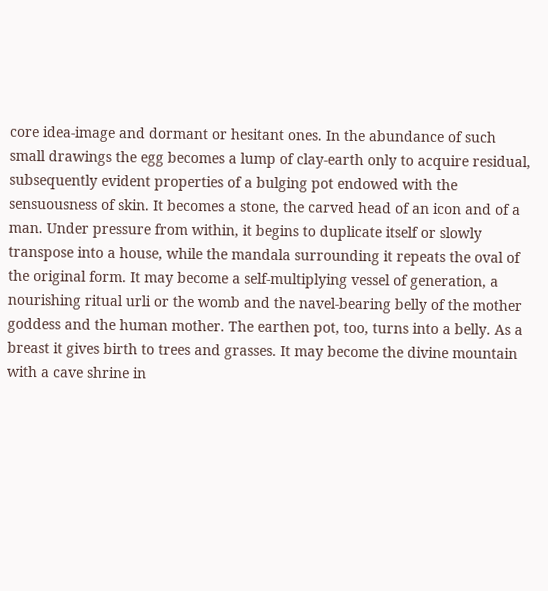core idea-image and dormant or hesitant ones. In the abundance of such small drawings the egg becomes a lump of clay-earth only to acquire residual, subsequently evident properties of a bulging pot endowed with the sensuousness of skin. It becomes a stone, the carved head of an icon and of a man. Under pressure from within, it begins to duplicate itself or slowly transpose into a house, while the mandala surrounding it repeats the oval of the original form. It may become a self-multiplying vessel of generation, a nourishing ritual urli or the womb and the navel-bearing belly of the mother goddess and the human mother. The earthen pot, too, turns into a belly. As a breast it gives birth to trees and grasses. It may become the divine mountain with a cave shrine in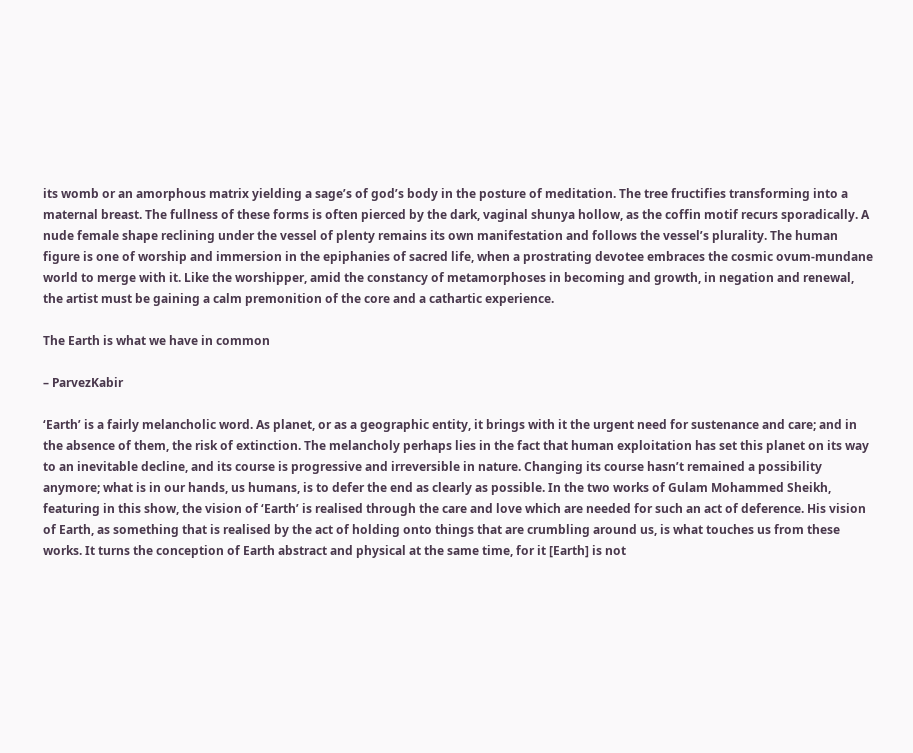its womb or an amorphous matrix yielding a sage’s of god’s body in the posture of meditation. The tree fructifies transforming into a maternal breast. The fullness of these forms is often pierced by the dark, vaginal shunya hollow, as the coffin motif recurs sporadically. A nude female shape reclining under the vessel of plenty remains its own manifestation and follows the vessel’s plurality. The human figure is one of worship and immersion in the epiphanies of sacred life, when a prostrating devotee embraces the cosmic ovum-mundane world to merge with it. Like the worshipper, amid the constancy of metamorphoses in becoming and growth, in negation and renewal, the artist must be gaining a calm premonition of the core and a cathartic experience.

The Earth is what we have in common

– ParvezKabir

‘Earth’ is a fairly melancholic word. As planet, or as a geographic entity, it brings with it the urgent need for sustenance and care; and in the absence of them, the risk of extinction. The melancholy perhaps lies in the fact that human exploitation has set this planet on its way to an inevitable decline, and its course is progressive and irreversible in nature. Changing its course hasn’t remained a possibility anymore; what is in our hands, us humans, is to defer the end as clearly as possible. In the two works of Gulam Mohammed Sheikh, featuring in this show, the vision of ‘Earth’ is realised through the care and love which are needed for such an act of deference. His vision of Earth, as something that is realised by the act of holding onto things that are crumbling around us, is what touches us from these works. It turns the conception of Earth abstract and physical at the same time, for it [Earth] is not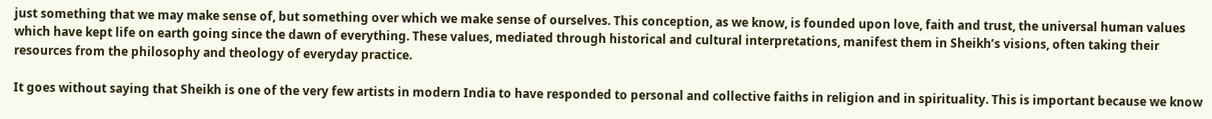just something that we may make sense of, but something over which we make sense of ourselves. This conception, as we know, is founded upon love, faith and trust, the universal human values which have kept life on earth going since the dawn of everything. These values, mediated through historical and cultural interpretations, manifest them in Sheikh’s visions, often taking their resources from the philosophy and theology of everyday practice.

It goes without saying that Sheikh is one of the very few artists in modern India to have responded to personal and collective faiths in religion and in spirituality. This is important because we know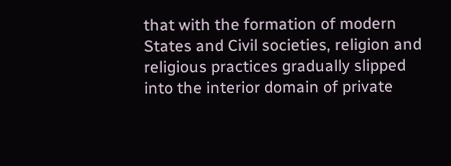that with the formation of modern States and Civil societies, religion and religious practices gradually slipped into the interior domain of private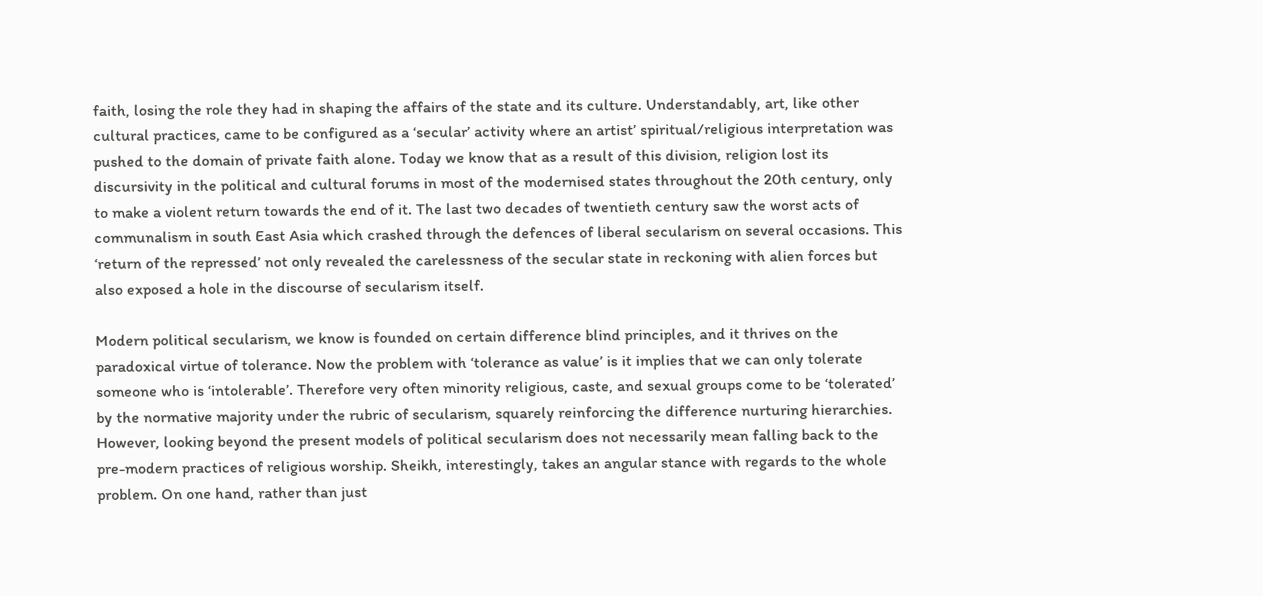faith, losing the role they had in shaping the affairs of the state and its culture. Understandably, art, like other cultural practices, came to be configured as a ‘secular’ activity where an artist’ spiritual/religious interpretation was pushed to the domain of private faith alone. Today we know that as a result of this division, religion lost its discursivity in the political and cultural forums in most of the modernised states throughout the 20th century, only to make a violent return towards the end of it. The last two decades of twentieth century saw the worst acts of communalism in south East Asia which crashed through the defences of liberal secularism on several occasions. This ‘return of the repressed’ not only revealed the carelessness of the secular state in reckoning with alien forces but also exposed a hole in the discourse of secularism itself.

Modern political secularism, we know is founded on certain difference blind principles, and it thrives on the paradoxical virtue of tolerance. Now the problem with ‘tolerance as value’ is it implies that we can only tolerate someone who is ‘intolerable’. Therefore very often minority religious, caste, and sexual groups come to be ‘tolerated’ by the normative majority under the rubric of secularism, squarely reinforcing the difference nurturing hierarchies. However, looking beyond the present models of political secularism does not necessarily mean falling back to the pre-modern practices of religious worship. Sheikh, interestingly, takes an angular stance with regards to the whole problem. On one hand, rather than just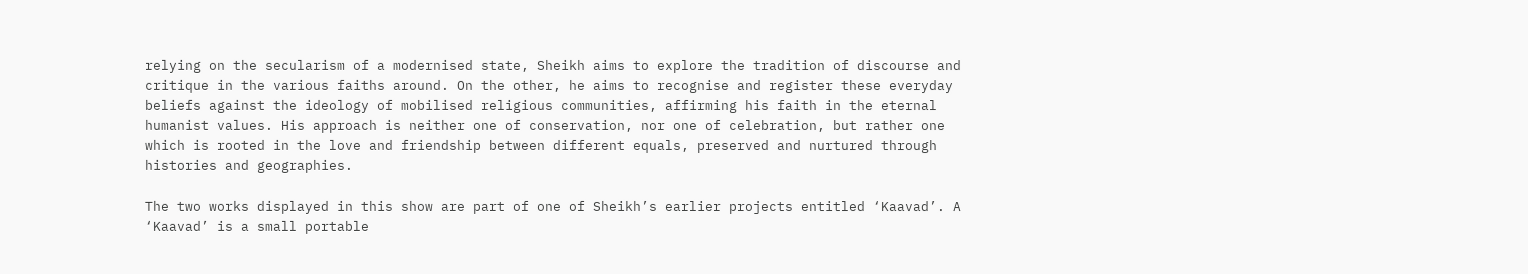relying on the secularism of a modernised state, Sheikh aims to explore the tradition of discourse and critique in the various faiths around. On the other, he aims to recognise and register these everyday beliefs against the ideology of mobilised religious communities, affirming his faith in the eternal humanist values. His approach is neither one of conservation, nor one of celebration, but rather one which is rooted in the love and friendship between different equals, preserved and nurtured through histories and geographies.

The two works displayed in this show are part of one of Sheikh’s earlier projects entitled ‘Kaavad’. A ‘Kaavad’ is a small portable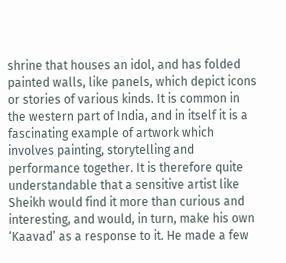shrine that houses an idol, and has folded painted walls, like panels, which depict icons or stories of various kinds. It is common in the western part of India, and in itself it is a fascinating example of artwork which involves painting, storytelling and performance together. It is therefore quite understandable that a sensitive artist like Sheikh would find it more than curious and interesting, and would, in turn, make his own ‘Kaavad’ as a response to it. He made a few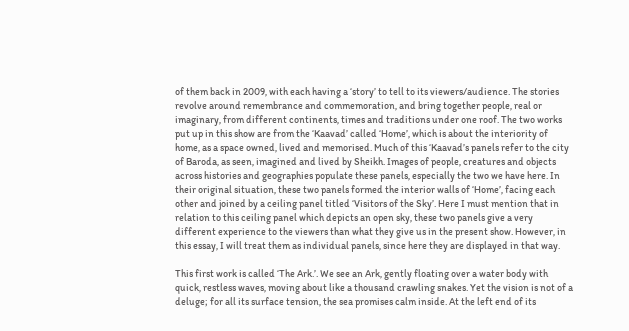of them back in 2009, with each having a ‘story’ to tell to its viewers/audience. The stories revolve around remembrance and commemoration, and bring together people, real or imaginary, from different continents, times and traditions under one roof. The two works put up in this show are from the ‘Kaavad’ called ‘Home’, which is about the interiority of home, as a space owned, lived and memorised. Much of this ‘Kaavad’s panels refer to the city of Baroda, as seen, imagined and lived by Sheikh. Images of people, creatures and objects across histories and geographies populate these panels, especially the two we have here. In their original situation, these two panels formed the interior walls of ‘Home’, facing each other and joined by a ceiling panel titled ‘Visitors of the Sky’. Here I must mention that in relation to this ceiling panel which depicts an open sky, these two panels give a very different experience to the viewers than what they give us in the present show. However, in this essay, I will treat them as individual panels, since here they are displayed in that way.

This first work is called ‘The Ark.’. We see an Ark, gently floating over a water body with quick, restless waves, moving about like a thousand crawling snakes. Yet the vision is not of a deluge; for all its surface tension, the sea promises calm inside. At the left end of its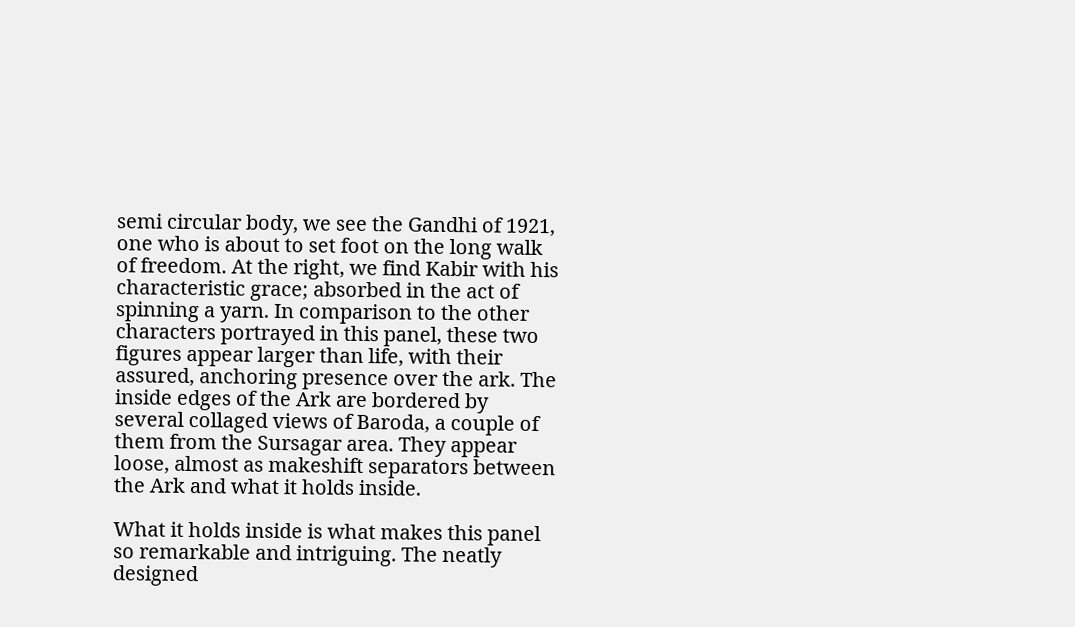semi circular body, we see the Gandhi of 1921, one who is about to set foot on the long walk of freedom. At the right, we find Kabir with his characteristic grace; absorbed in the act of spinning a yarn. In comparison to the other characters portrayed in this panel, these two figures appear larger than life, with their assured, anchoring presence over the ark. The inside edges of the Ark are bordered by several collaged views of Baroda, a couple of them from the Sursagar area. They appear loose, almost as makeshift separators between the Ark and what it holds inside.

What it holds inside is what makes this panel so remarkable and intriguing. The neatly designed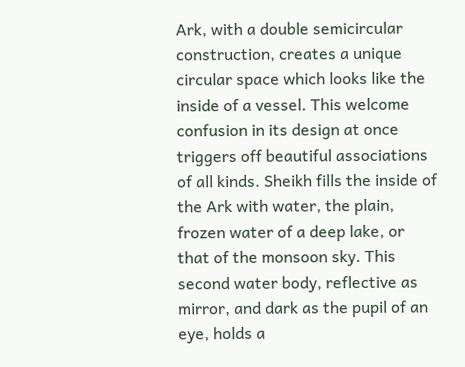Ark, with a double semicircular construction, creates a unique circular space which looks like the inside of a vessel. This welcome confusion in its design at once triggers off beautiful associations of all kinds. Sheikh fills the inside of the Ark with water, the plain, frozen water of a deep lake, or that of the monsoon sky. This second water body, reflective as mirror, and dark as the pupil of an eye, holds a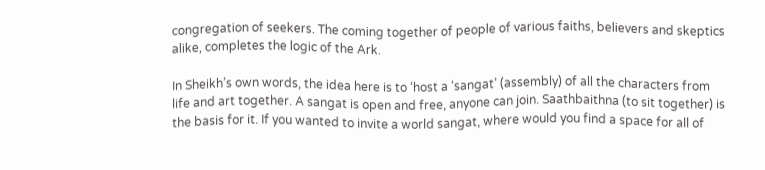congregation of seekers. The coming together of people of various faiths, believers and skeptics alike, completes the logic of the Ark.

In Sheikh’s own words, the idea here is to ‘host a ‘sangat’ (assembly) of all the characters from life and art together. A sangat is open and free, anyone can join. Saathbaithna (to sit together) is the basis for it. If you wanted to invite a world sangat, where would you find a space for all of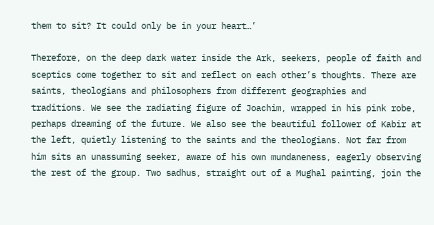them to sit? It could only be in your heart…’

Therefore, on the deep dark water inside the Ark, seekers, people of faith and sceptics come together to sit and reflect on each other’s thoughts. There are saints, theologians and philosophers from different geographies and traditions. We see the radiating figure of Joachim, wrapped in his pink robe, perhaps dreaming of the future. We also see the beautiful follower of Kabir at the left, quietly listening to the saints and the theologians. Not far from him sits an unassuming seeker, aware of his own mundaneness, eagerly observing the rest of the group. Two sadhus, straight out of a Mughal painting, join the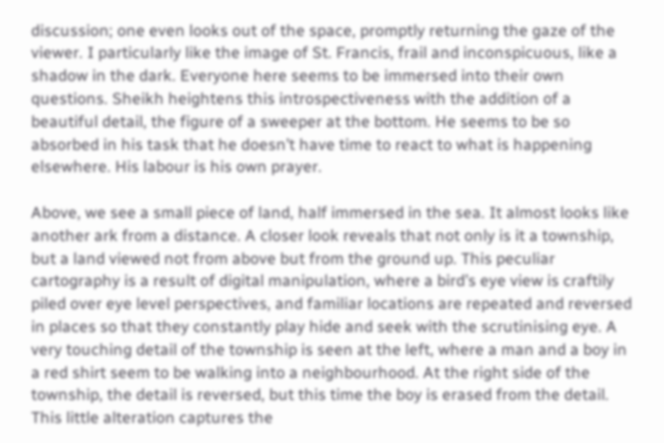discussion; one even looks out of the space, promptly returning the gaze of the viewer. I particularly like the image of St. Francis, frail and inconspicuous, like a shadow in the dark. Everyone here seems to be immersed into their own questions. Sheikh heightens this introspectiveness with the addition of a beautiful detail, the figure of a sweeper at the bottom. He seems to be so absorbed in his task that he doesn’t have time to react to what is happening elsewhere. His labour is his own prayer.

Above, we see a small piece of land, half immersed in the sea. It almost looks like another ark from a distance. A closer look reveals that not only is it a township, but a land viewed not from above but from the ground up. This peculiar cartography is a result of digital manipulation, where a bird’s eye view is craftily piled over eye level perspectives, and familiar locations are repeated and reversed in places so that they constantly play hide and seek with the scrutinising eye. A very touching detail of the township is seen at the left, where a man and a boy in a red shirt seem to be walking into a neighbourhood. At the right side of the township, the detail is reversed, but this time the boy is erased from the detail. This little alteration captures the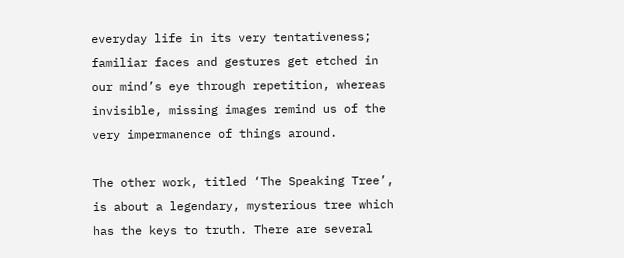everyday life in its very tentativeness; familiar faces and gestures get etched in our mind’s eye through repetition, whereas invisible, missing images remind us of the very impermanence of things around.

The other work, titled ‘The Speaking Tree’, is about a legendary, mysterious tree which has the keys to truth. There are several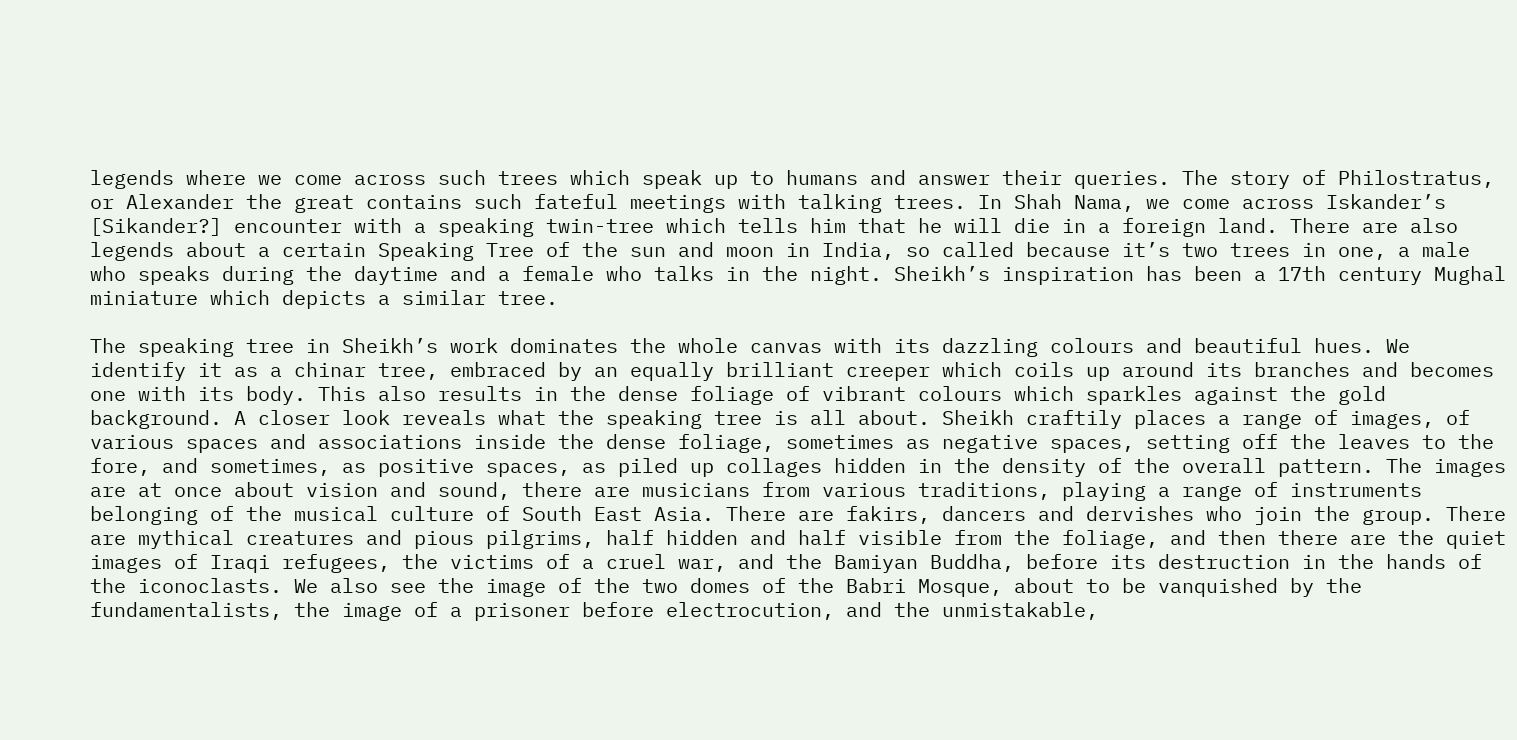legends where we come across such trees which speak up to humans and answer their queries. The story of Philostratus, or Alexander the great contains such fateful meetings with talking trees. In Shah Nama, we come across Iskander’s [Sikander?] encounter with a speaking twin-tree which tells him that he will die in a foreign land. There are also legends about a certain Speaking Tree of the sun and moon in India, so called because it’s two trees in one, a male who speaks during the daytime and a female who talks in the night. Sheikh’s inspiration has been a 17th century Mughal miniature which depicts a similar tree.

The speaking tree in Sheikh’s work dominates the whole canvas with its dazzling colours and beautiful hues. We identify it as a chinar tree, embraced by an equally brilliant creeper which coils up around its branches and becomes one with its body. This also results in the dense foliage of vibrant colours which sparkles against the gold background. A closer look reveals what the speaking tree is all about. Sheikh craftily places a range of images, of various spaces and associations inside the dense foliage, sometimes as negative spaces, setting off the leaves to the fore, and sometimes, as positive spaces, as piled up collages hidden in the density of the overall pattern. The images are at once about vision and sound, there are musicians from various traditions, playing a range of instruments belonging of the musical culture of South East Asia. There are fakirs, dancers and dervishes who join the group. There are mythical creatures and pious pilgrims, half hidden and half visible from the foliage, and then there are the quiet images of Iraqi refugees, the victims of a cruel war, and the Bamiyan Buddha, before its destruction in the hands of the iconoclasts. We also see the image of the two domes of the Babri Mosque, about to be vanquished by the fundamentalists, the image of a prisoner before electrocution, and the unmistakable,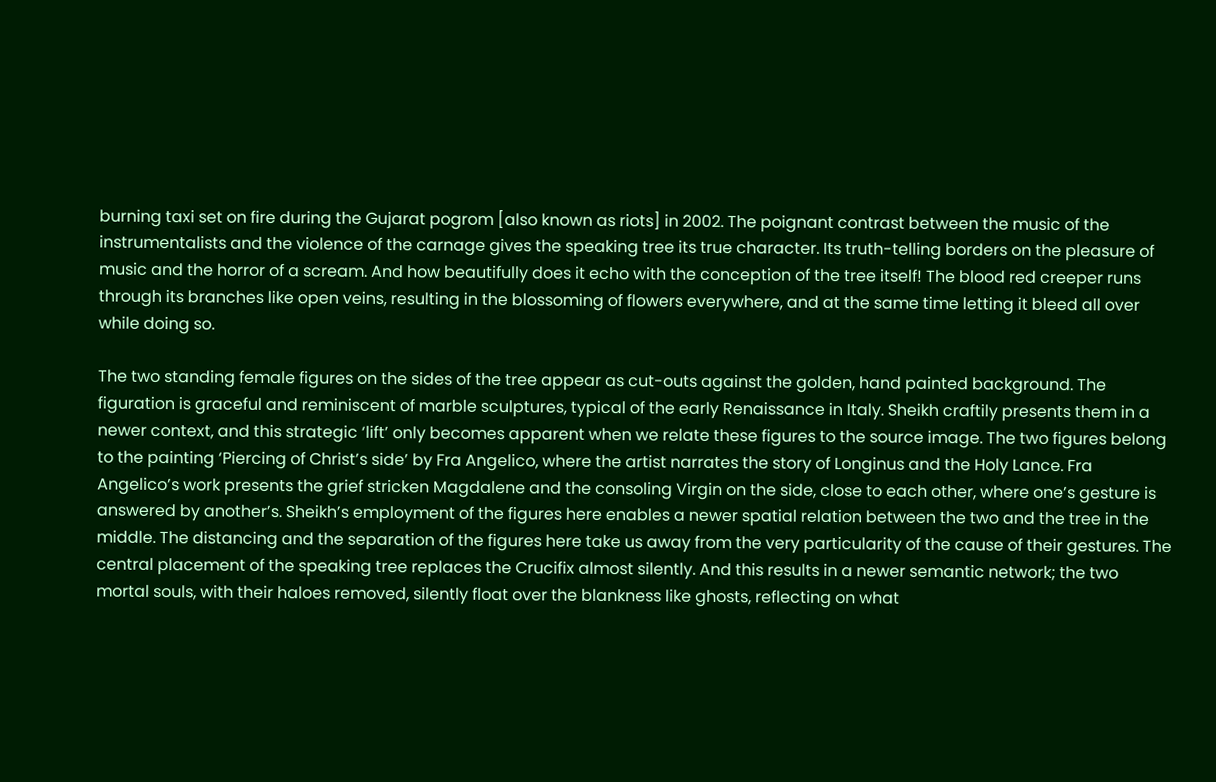burning taxi set on fire during the Gujarat pogrom [also known as riots] in 2002. The poignant contrast between the music of the instrumentalists and the violence of the carnage gives the speaking tree its true character. Its truth-telling borders on the pleasure of music and the horror of a scream. And how beautifully does it echo with the conception of the tree itself! The blood red creeper runs through its branches like open veins, resulting in the blossoming of flowers everywhere, and at the same time letting it bleed all over while doing so.

The two standing female figures on the sides of the tree appear as cut-outs against the golden, hand painted background. The figuration is graceful and reminiscent of marble sculptures, typical of the early Renaissance in Italy. Sheikh craftily presents them in a newer context, and this strategic ‘lift’ only becomes apparent when we relate these figures to the source image. The two figures belong to the painting ‘Piercing of Christ’s side’ by Fra Angelico, where the artist narrates the story of Longinus and the Holy Lance. Fra Angelico’s work presents the grief stricken Magdalene and the consoling Virgin on the side, close to each other, where one’s gesture is answered by another’s. Sheikh’s employment of the figures here enables a newer spatial relation between the two and the tree in the middle. The distancing and the separation of the figures here take us away from the very particularity of the cause of their gestures. The central placement of the speaking tree replaces the Crucifix almost silently. And this results in a newer semantic network; the two mortal souls, with their haloes removed, silently float over the blankness like ghosts, reflecting on what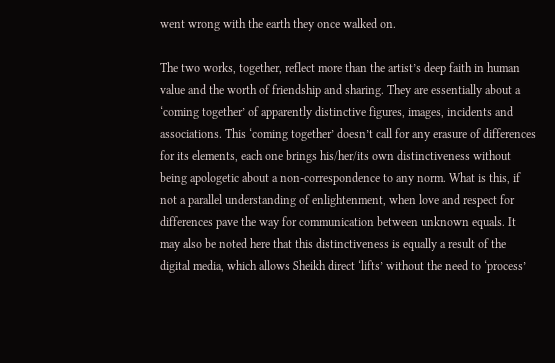went wrong with the earth they once walked on.

The two works, together, reflect more than the artist’s deep faith in human value and the worth of friendship and sharing. They are essentially about a ‘coming together’ of apparently distinctive figures, images, incidents and associations. This ‘coming together’ doesn’t call for any erasure of differences for its elements, each one brings his/her/its own distinctiveness without being apologetic about a non-correspondence to any norm. What is this, if not a parallel understanding of enlightenment, when love and respect for differences pave the way for communication between unknown equals. It may also be noted here that this distinctiveness is equally a result of the digital media, which allows Sheikh direct ‘lifts’ without the need to ‘process’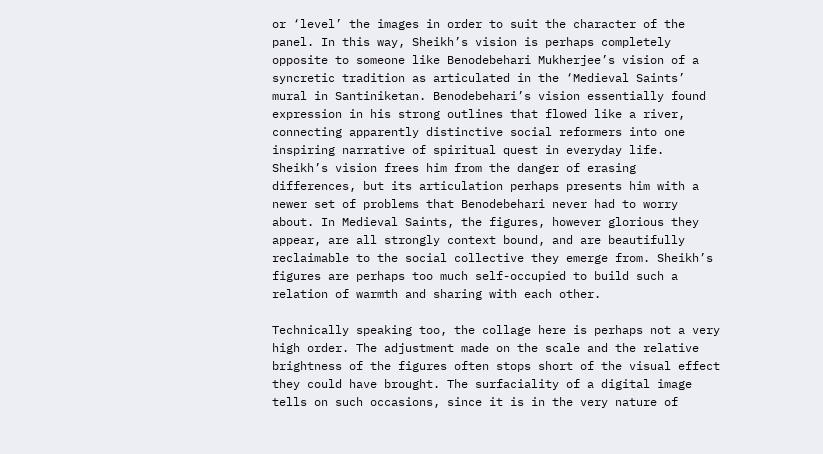or ‘level’ the images in order to suit the character of the panel. In this way, Sheikh’s vision is perhaps completely opposite to someone like Benodebehari Mukherjee’s vision of a syncretic tradition as articulated in the ‘Medieval Saints’ mural in Santiniketan. Benodebehari’s vision essentially found expression in his strong outlines that flowed like a river, connecting apparently distinctive social reformers into one inspiring narrative of spiritual quest in everyday life. Sheikh’s vision frees him from the danger of erasing differences, but its articulation perhaps presents him with a newer set of problems that Benodebehari never had to worry about. In Medieval Saints, the figures, however glorious they appear, are all strongly context bound, and are beautifully reclaimable to the social collective they emerge from. Sheikh’s figures are perhaps too much self-occupied to build such a relation of warmth and sharing with each other.

Technically speaking too, the collage here is perhaps not a very high order. The adjustment made on the scale and the relative brightness of the figures often stops short of the visual effect they could have brought. The surfaciality of a digital image tells on such occasions, since it is in the very nature of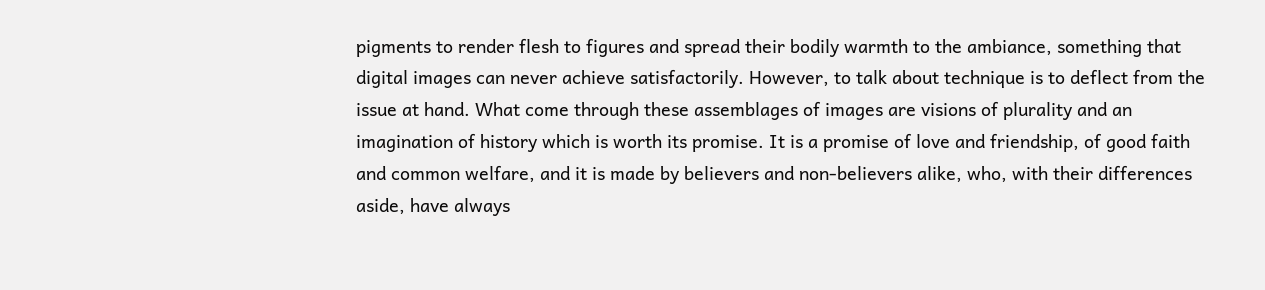pigments to render flesh to figures and spread their bodily warmth to the ambiance, something that digital images can never achieve satisfactorily. However, to talk about technique is to deflect from the issue at hand. What come through these assemblages of images are visions of plurality and an imagination of history which is worth its promise. It is a promise of love and friendship, of good faith and common welfare, and it is made by believers and non-believers alike, who, with their differences aside, have always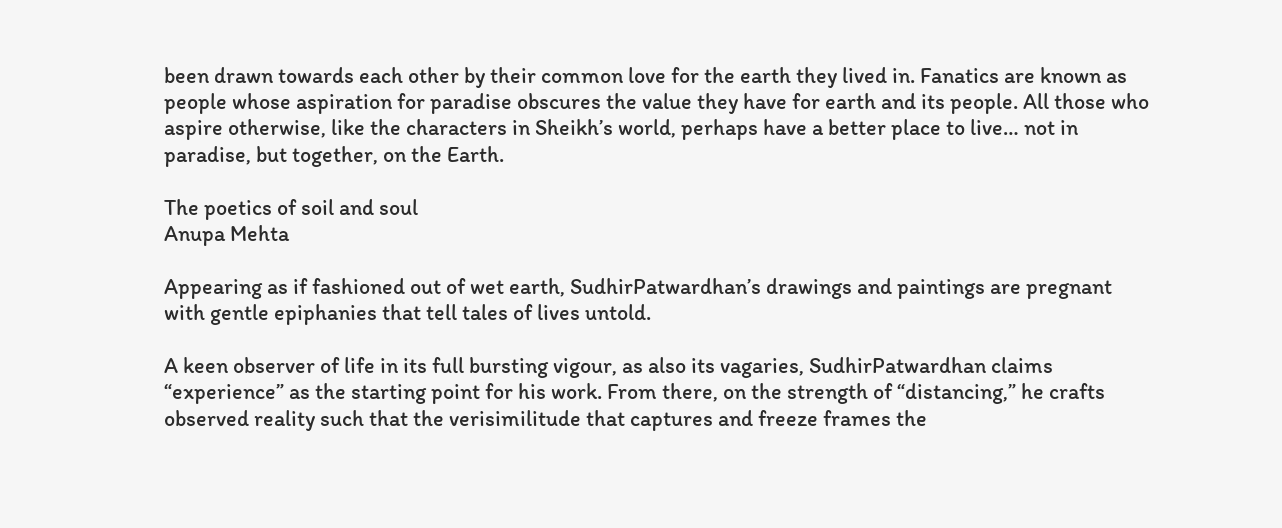been drawn towards each other by their common love for the earth they lived in. Fanatics are known as people whose aspiration for paradise obscures the value they have for earth and its people. All those who aspire otherwise, like the characters in Sheikh’s world, perhaps have a better place to live… not in paradise, but together, on the Earth.

The poetics of soil and soul
Anupa Mehta

Appearing as if fashioned out of wet earth, SudhirPatwardhan’s drawings and paintings are pregnant with gentle epiphanies that tell tales of lives untold.

A keen observer of life in its full bursting vigour, as also its vagaries, SudhirPatwardhan claims “experience” as the starting point for his work. From there, on the strength of “distancing,” he crafts observed reality such that the verisimilitude that captures and freeze frames the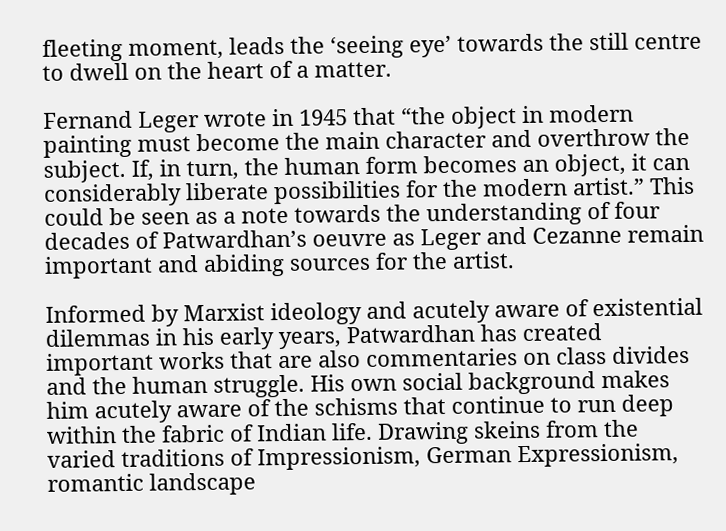fleeting moment, leads the ‘seeing eye’ towards the still centre to dwell on the heart of a matter.

Fernand Leger wrote in 1945 that “the object in modern painting must become the main character and overthrow the subject. If, in turn, the human form becomes an object, it can considerably liberate possibilities for the modern artist.” This could be seen as a note towards the understanding of four decades of Patwardhan’s oeuvre as Leger and Cezanne remain important and abiding sources for the artist.

Informed by Marxist ideology and acutely aware of existential dilemmas in his early years, Patwardhan has created important works that are also commentaries on class divides and the human struggle. His own social background makes him acutely aware of the schisms that continue to run deep within the fabric of Indian life. Drawing skeins from the varied traditions of Impressionism, German Expressionism, romantic landscape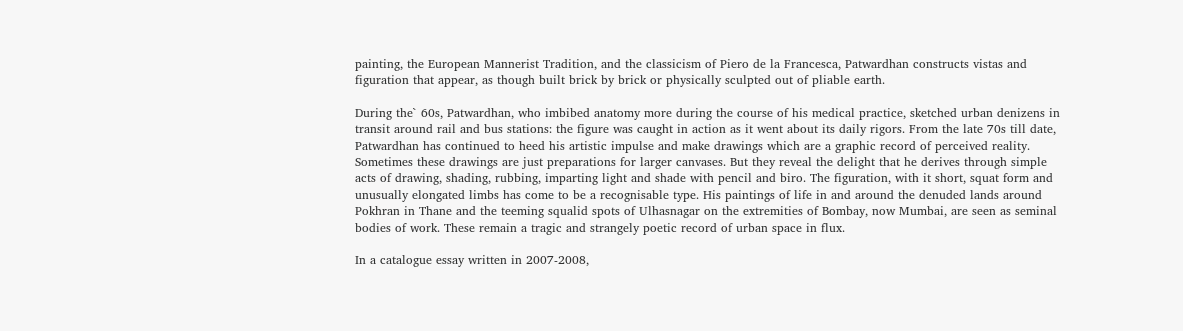painting, the European Mannerist Tradition, and the classicism of Piero de la Francesca, Patwardhan constructs vistas and figuration that appear, as though built brick by brick or physically sculpted out of pliable earth.

During the` 60s, Patwardhan, who imbibed anatomy more during the course of his medical practice, sketched urban denizens in transit around rail and bus stations: the figure was caught in action as it went about its daily rigors. From the late 70s till date, Patwardhan has continued to heed his artistic impulse and make drawings which are a graphic record of perceived reality. Sometimes these drawings are just preparations for larger canvases. But they reveal the delight that he derives through simple acts of drawing, shading, rubbing, imparting light and shade with pencil and biro. The figuration, with it short, squat form and unusually elongated limbs has come to be a recognisable type. His paintings of life in and around the denuded lands around Pokhran in Thane and the teeming squalid spots of Ulhasnagar on the extremities of Bombay, now Mumbai, are seen as seminal bodies of work. These remain a tragic and strangely poetic record of urban space in flux.

In a catalogue essay written in 2007-2008,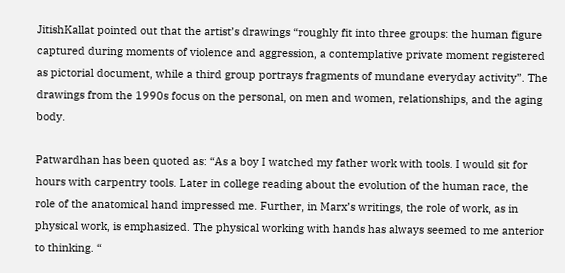JitishKallat pointed out that the artist’s drawings “roughly fit into three groups: the human figure captured during moments of violence and aggression, a contemplative private moment registered as pictorial document, while a third group portrays fragments of mundane everyday activity”. The drawings from the 1990s focus on the personal, on men and women, relationships, and the aging body.

Patwardhan has been quoted as: “As a boy I watched my father work with tools. I would sit for hours with carpentry tools. Later in college reading about the evolution of the human race, the role of the anatomical hand impressed me. Further, in Marx’s writings, the role of work, as in physical work, is emphasized. The physical working with hands has always seemed to me anterior to thinking. “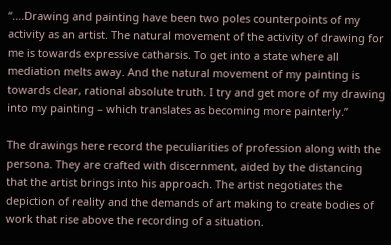“….Drawing and painting have been two poles counterpoints of my activity as an artist. The natural movement of the activity of drawing for me is towards expressive catharsis. To get into a state where all mediation melts away. And the natural movement of my painting is towards clear, rational absolute truth. I try and get more of my drawing into my painting – which translates as becoming more painterly.”

The drawings here record the peculiarities of profession along with the persona. They are crafted with discernment, aided by the distancing that the artist brings into his approach. The artist negotiates the depiction of reality and the demands of art making to create bodies of work that rise above the recording of a situation.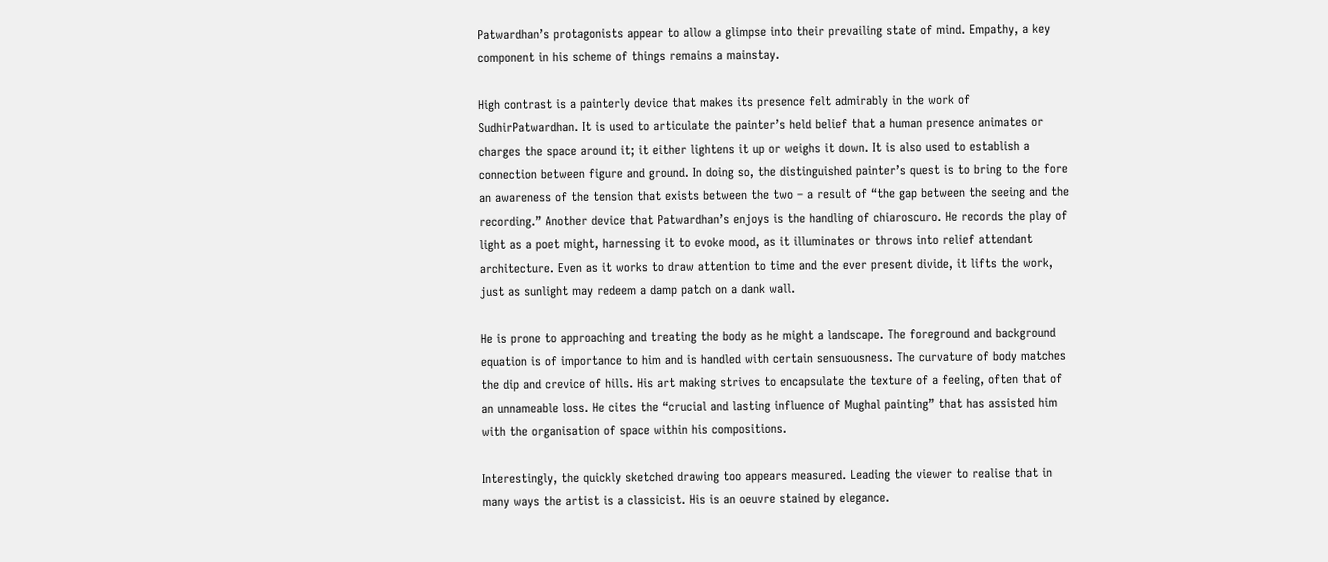Patwardhan’s protagonists appear to allow a glimpse into their prevailing state of mind. Empathy, a key component in his scheme of things remains a mainstay.

High contrast is a painterly device that makes its presence felt admirably in the work of SudhirPatwardhan. It is used to articulate the painter’s held belief that a human presence animates or charges the space around it; it either lightens it up or weighs it down. It is also used to establish a connection between figure and ground. In doing so, the distinguished painter’s quest is to bring to the fore an awareness of the tension that exists between the two – a result of “the gap between the seeing and the recording.” Another device that Patwardhan’s enjoys is the handling of chiaroscuro. He records the play of light as a poet might, harnessing it to evoke mood, as it illuminates or throws into relief attendant architecture. Even as it works to draw attention to time and the ever present divide, it lifts the work, just as sunlight may redeem a damp patch on a dank wall.

He is prone to approaching and treating the body as he might a landscape. The foreground and background equation is of importance to him and is handled with certain sensuousness. The curvature of body matches the dip and crevice of hills. His art making strives to encapsulate the texture of a feeling, often that of an unnameable loss. He cites the “crucial and lasting influence of Mughal painting” that has assisted him with the organisation of space within his compositions.

Interestingly, the quickly sketched drawing too appears measured. Leading the viewer to realise that in many ways the artist is a classicist. His is an oeuvre stained by elegance.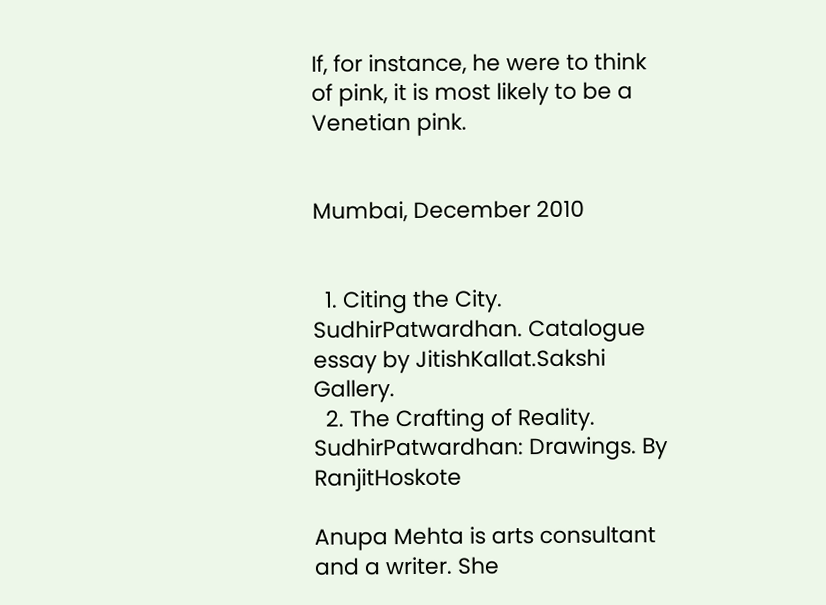If, for instance, he were to think of pink, it is most likely to be a Venetian pink.


Mumbai, December 2010


  1. Citing the City. SudhirPatwardhan. Catalogue essay by JitishKallat.Sakshi Gallery.
  2. The Crafting of Reality. SudhirPatwardhan: Drawings. By RanjitHoskote

Anupa Mehta is arts consultant and a writer. She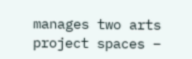manages two arts project spaces –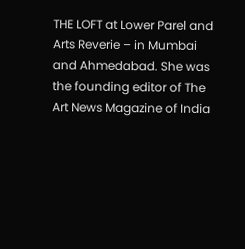THE LOFT at Lower Parel and Arts Reverie – in Mumbai and Ahmedabad. She was the founding editor of The Art News Magazine of India